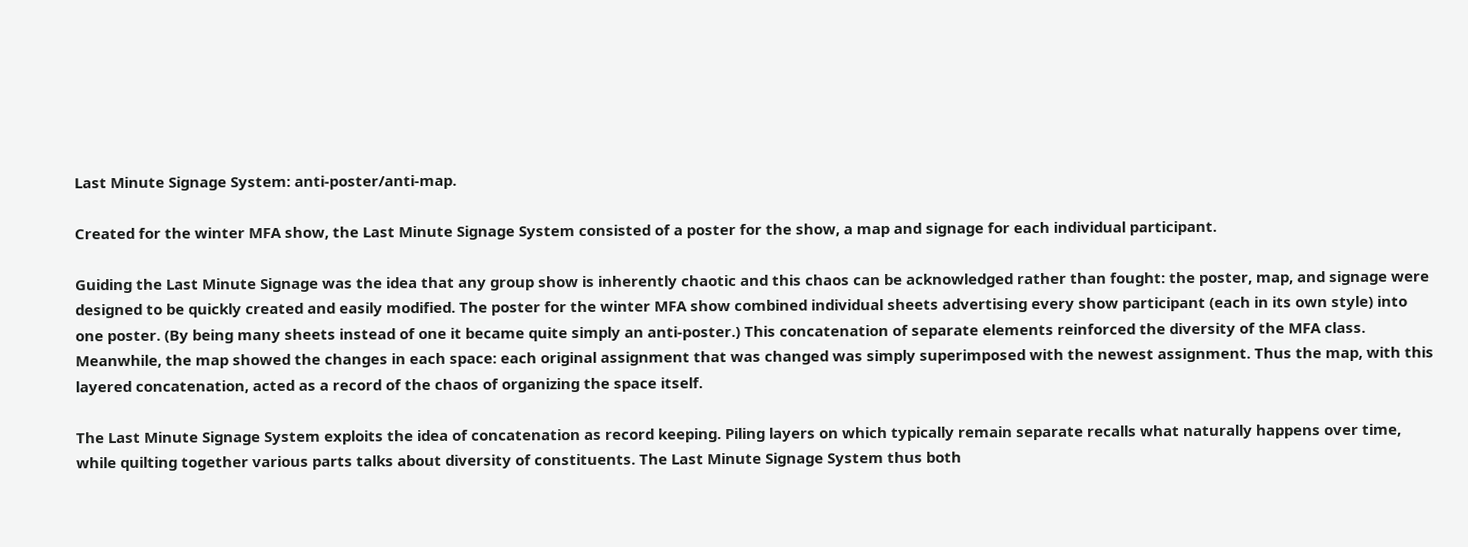Last Minute Signage System: anti-poster/anti-map.

Created for the winter MFA show, the Last Minute Signage System consisted of a poster for the show, a map and signage for each individual participant.

Guiding the Last Minute Signage was the idea that any group show is inherently chaotic and this chaos can be acknowledged rather than fought: the poster, map, and signage were designed to be quickly created and easily modified. The poster for the winter MFA show combined individual sheets advertising every show participant (each in its own style) into one poster. (By being many sheets instead of one it became quite simply an anti-poster.) This concatenation of separate elements reinforced the diversity of the MFA class. Meanwhile, the map showed the changes in each space: each original assignment that was changed was simply superimposed with the newest assignment. Thus the map, with this layered concatenation, acted as a record of the chaos of organizing the space itself.

The Last Minute Signage System exploits the idea of concatenation as record keeping. Piling layers on which typically remain separate recalls what naturally happens over time, while quilting together various parts talks about diversity of constituents. The Last Minute Signage System thus both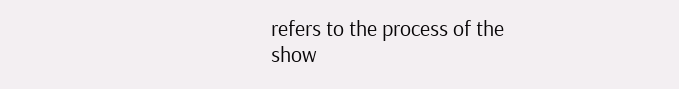refers to the process of the show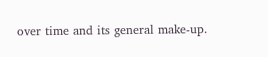over time and its general make-up.